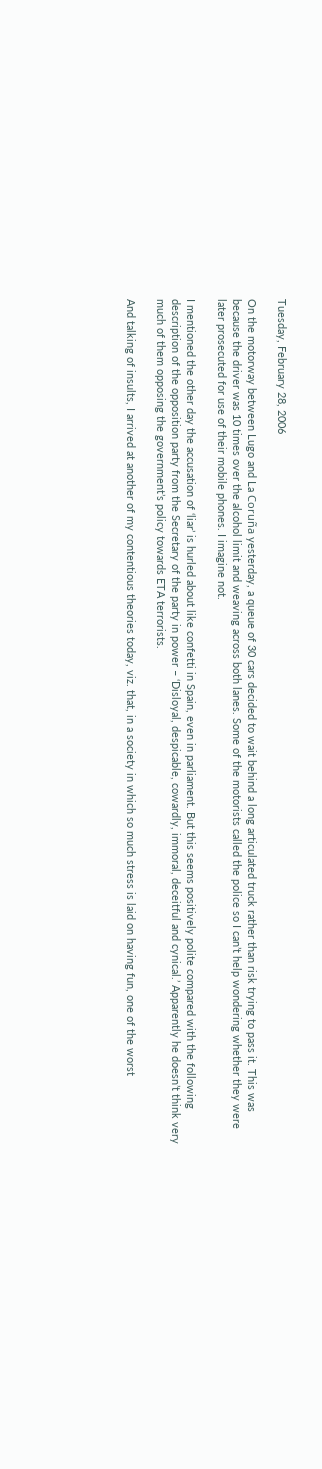Tuesday, February 28, 2006

On the motorway between Lugo and La Coruña yesterday, a queue of 30 cars decided to wait behind a long articulated truck rather than risk trying to pass it. This was because the driver was 10 times over the alcohol limit and weaving across both lanes. Some of the motorists called the police so I can’t help wondering whether they were later prosecuted for use of their mobile phones. I imagine not.

I mentioned the other day the accusation of ‘liar’ is hurled about like confetti in Spain, even in parliament. But this seems positively polite compared with the following description of the opposition party from the Secretary of the party in power – ‘Disloyal, despicable, cowardly, immoral, deceitful and cynical.’ Apparently he doesn’t think very much of them opposing the government’s policy towards ETA terrorists.

And talking of insults, I arrived at another of my contentious theories today, viz. that, in a society in which so much stress is laid on having fun, one of the worst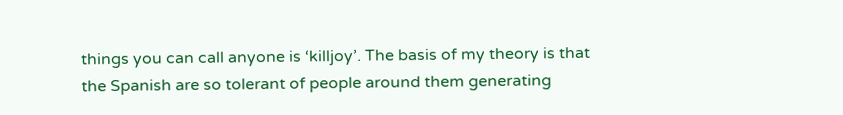things you can call anyone is ‘killjoy’. The basis of my theory is that the Spanish are so tolerant of people around them generating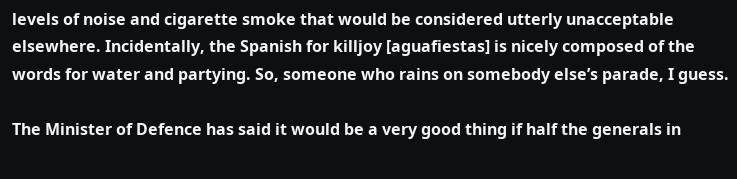levels of noise and cigarette smoke that would be considered utterly unacceptable elsewhere. Incidentally, the Spanish for killjoy [aguafiestas] is nicely composed of the words for water and partying. So, someone who rains on somebody else’s parade, I guess.

The Minister of Defence has said it would be a very good thing if half the generals in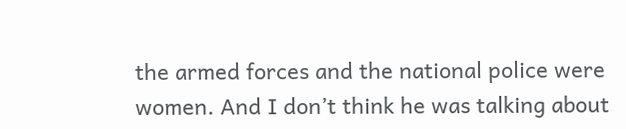the armed forces and the national police were women. And I don’t think he was talking about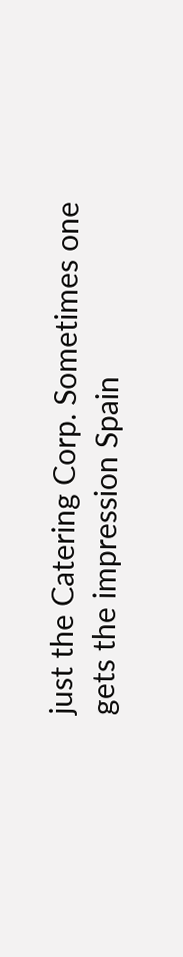just the Catering Corp. Sometimes one gets the impression Spain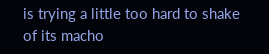is trying a little too hard to shake of its macho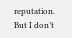reputation. But I don’t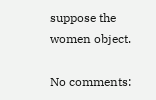suppose the women object.

No comments: